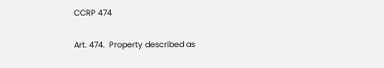CCRP 474

Art. 474.  Property described as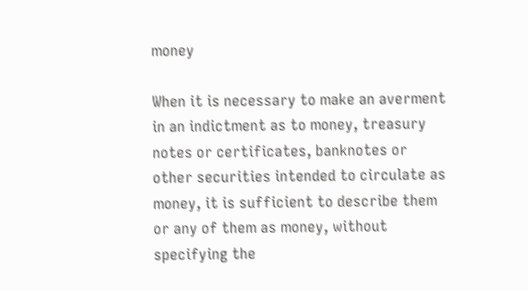money

When it is necessary to make an averment in an indictment as to money, treasury notes or certificates, banknotes or other securities intended to circulate as money, it is sufficient to describe them or any of them as money, without specifying the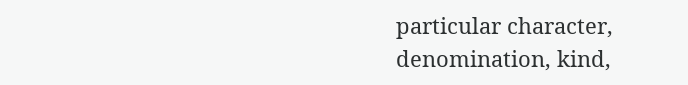particular character, denomination, kind,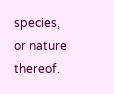species, or nature thereof.